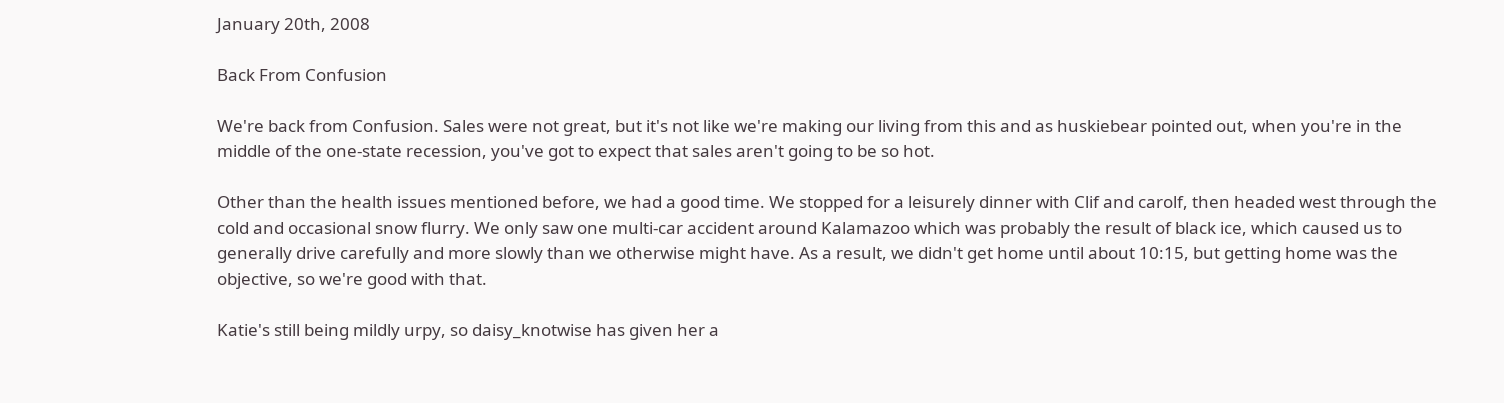January 20th, 2008

Back From Confusion

We're back from Confusion. Sales were not great, but it's not like we're making our living from this and as huskiebear pointed out, when you're in the middle of the one-state recession, you've got to expect that sales aren't going to be so hot.

Other than the health issues mentioned before, we had a good time. We stopped for a leisurely dinner with Clif and carolf, then headed west through the cold and occasional snow flurry. We only saw one multi-car accident around Kalamazoo which was probably the result of black ice, which caused us to generally drive carefully and more slowly than we otherwise might have. As a result, we didn't get home until about 10:15, but getting home was the objective, so we're good with that.

Katie's still being mildly urpy, so daisy_knotwise has given her a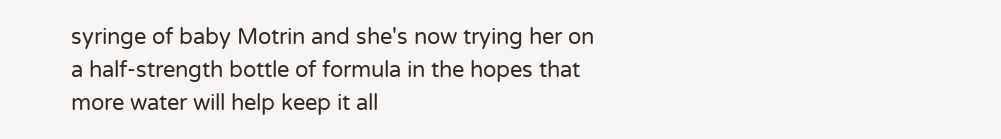syringe of baby Motrin and she's now trying her on a half-strength bottle of formula in the hopes that more water will help keep it all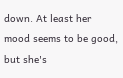down. At least her mood seems to be good, but she's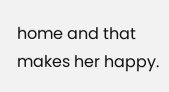home and that makes her happy.